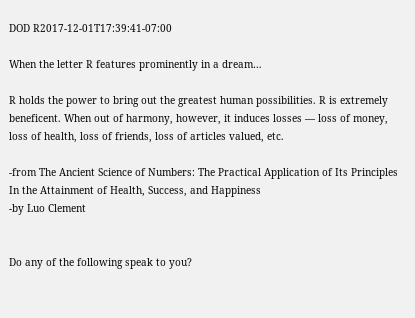DOD R2017-12-01T17:39:41-07:00

When the letter R features prominently in a dream…

R holds the power to bring out the greatest human possibilities. R is extremely beneficent. When out of harmony, however, it induces losses — loss of money, loss of health, loss of friends, loss of articles valued, etc.

-from The Ancient Science of Numbers: The Practical Application of Its Principles In the Attainment of Health, Success, and Happiness
-by Luo Clement


Do any of the following speak to you?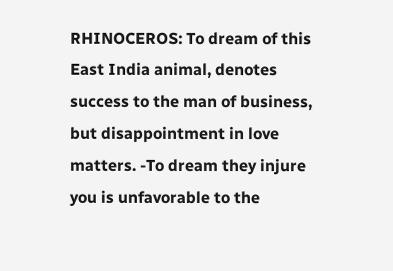RHINOCEROS: To dream of this East India animal, denotes success to the man of business, but disappointment in love matters. -To dream they injure you is unfavorable to the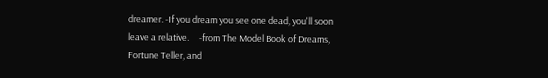dreamer. -If you dream you see one dead, you'll soon leave a relative.     -from The Model Book of Dreams, Fortune Teller, and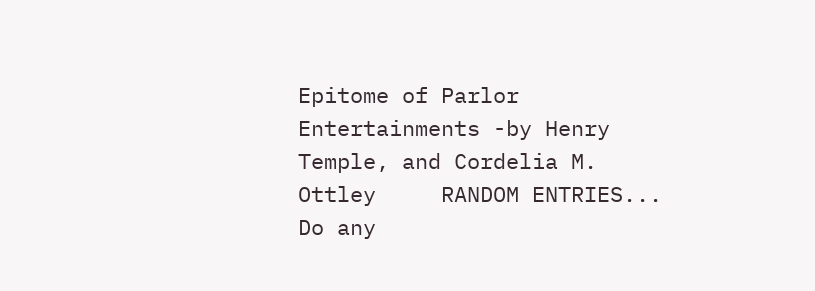Epitome of Parlor Entertainments -by Henry Temple, and Cordelia M. Ottley     RANDOM ENTRIES... Do any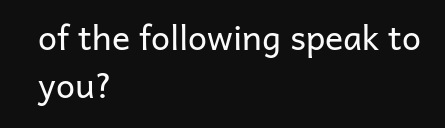of the following speak to you?